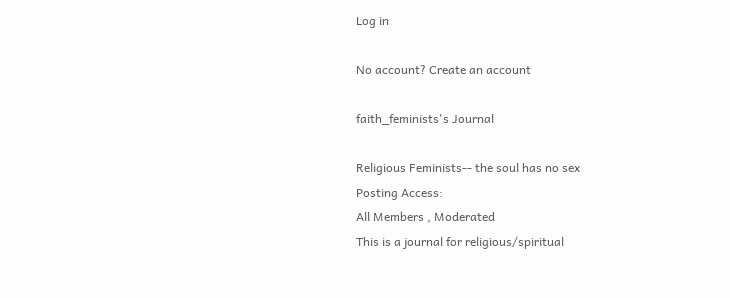Log in

No account? Create an account

faith_feminists's Journal

Religious Feminists-- the soul has no sex
Posting Access:
All Members , Moderated
This is a journal for religious/spiritual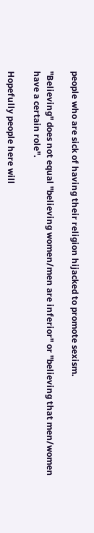people who are sick of having their religion hijacked to promote sexism.

"Believing" does not equal "believing women/men are inferior" or "believing that men/women have a certain role".

Hopefully people here will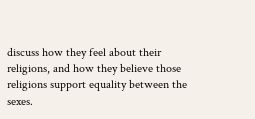discuss how they feel about their religions, and how they believe those religions support equality between the sexes.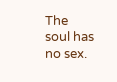The soul has no sex.